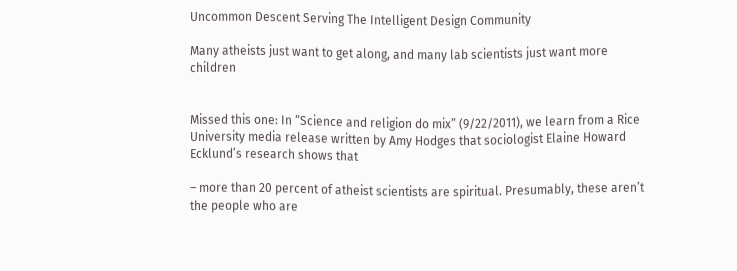Uncommon Descent Serving The Intelligent Design Community

Many atheists just want to get along, and many lab scientists just want more children


Missed this one: In “Science and religion do mix” (9/22/2011), we learn from a Rice University media release written by Amy Hodges that sociologist Elaine Howard Ecklund’s research shows that

– more than 20 percent of atheist scientists are spiritual. Presumably, these aren’t the people who are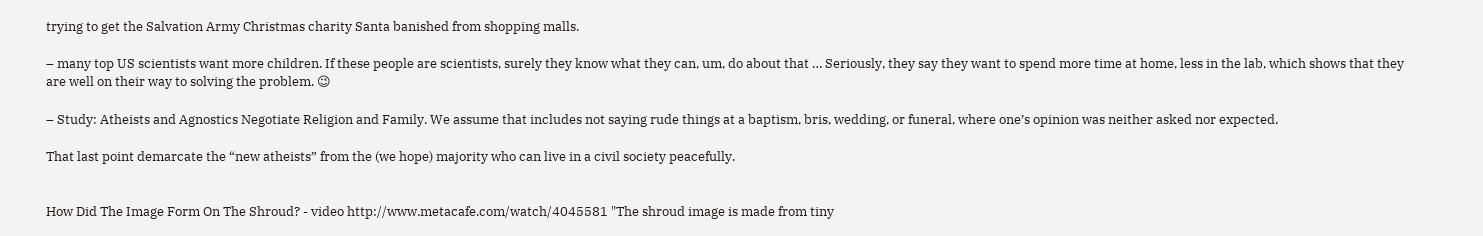trying to get the Salvation Army Christmas charity Santa banished from shopping malls.

– many top US scientists want more children. If these people are scientists, surely they know what they can, um, do about that … Seriously, they say they want to spend more time at home, less in the lab, which shows that they are well on their way to solving the problem. 😉

– Study: Atheists and Agnostics Negotiate Religion and Family. We assume that includes not saying rude things at a baptism, bris, wedding, or funeral, where one’s opinion was neither asked nor expected.

That last point demarcate the “new atheists” from the (we hope) majority who can live in a civil society peacefully.


How Did The Image Form On The Shroud? - video http://www.metacafe.com/watch/4045581 "The shroud image is made from tiny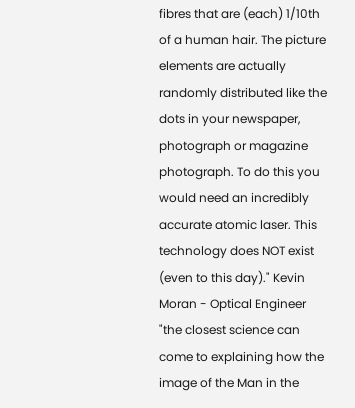fibres that are (each) 1/10th of a human hair. The picture elements are actually randomly distributed like the dots in your newspaper, photograph or magazine photograph. To do this you would need an incredibly accurate atomic laser. This technology does NOT exist (even to this day)." Kevin Moran - Optical Engineer "the closest science can come to explaining how the image of the Man in the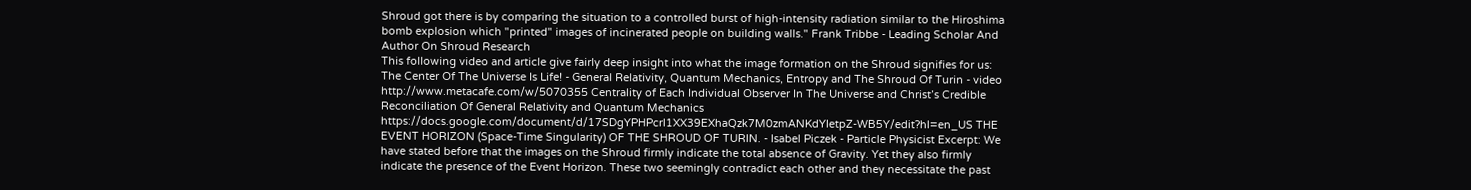Shroud got there is by comparing the situation to a controlled burst of high-intensity radiation similar to the Hiroshima bomb explosion which "printed" images of incinerated people on building walls." Frank Tribbe - Leading Scholar And Author On Shroud Research
This following video and article give fairly deep insight into what the image formation on the Shroud signifies for us:
The Center Of The Universe Is Life! - General Relativity, Quantum Mechanics, Entropy and The Shroud Of Turin - video http://www.metacafe.com/w/5070355 Centrality of Each Individual Observer In The Universe and Christ’s Credible Reconciliation Of General Relativity and Quantum Mechanics https://docs.google.com/document/d/17SDgYPHPcrl1XX39EXhaQzk7M0zmANKdYIetpZ-WB5Y/edit?hl=en_US THE EVENT HORIZON (Space-Time Singularity) OF THE SHROUD OF TURIN. - Isabel Piczek - Particle Physicist Excerpt: We have stated before that the images on the Shroud firmly indicate the total absence of Gravity. Yet they also firmly indicate the presence of the Event Horizon. These two seemingly contradict each other and they necessitate the past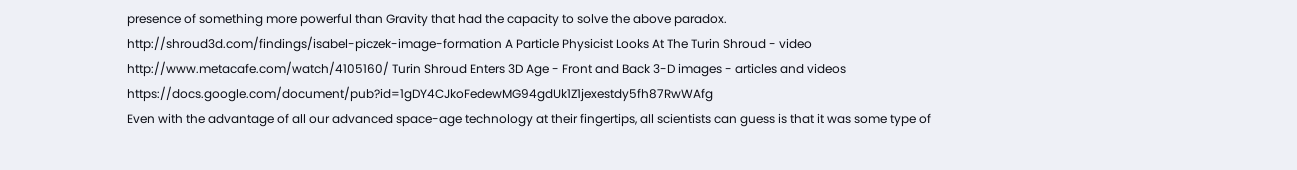presence of something more powerful than Gravity that had the capacity to solve the above paradox. http://shroud3d.com/findings/isabel-piczek-image-formation A Particle Physicist Looks At The Turin Shroud - video http://www.metacafe.com/watch/4105160/ Turin Shroud Enters 3D Age - Front and Back 3-D images - articles and videos https://docs.google.com/document/pub?id=1gDY4CJkoFedewMG94gdUk1Z1jexestdy5fh87RwWAfg
Even with the advantage of all our advanced space-age technology at their fingertips, all scientists can guess is that it was some type of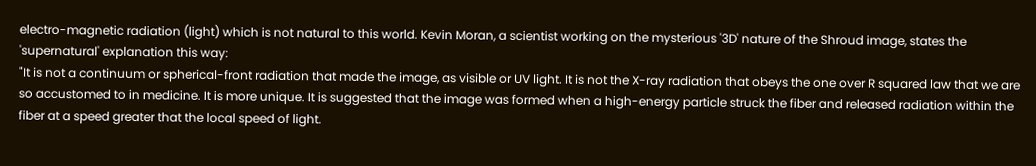electro-magnetic radiation (light) which is not natural to this world. Kevin Moran, a scientist working on the mysterious '3D' nature of the Shroud image, states the 'supernatural' explanation this way:
"It is not a continuum or spherical-front radiation that made the image, as visible or UV light. It is not the X-ray radiation that obeys the one over R squared law that we are so accustomed to in medicine. It is more unique. It is suggested that the image was formed when a high-energy particle struck the fiber and released radiation within the fiber at a speed greater that the local speed of light.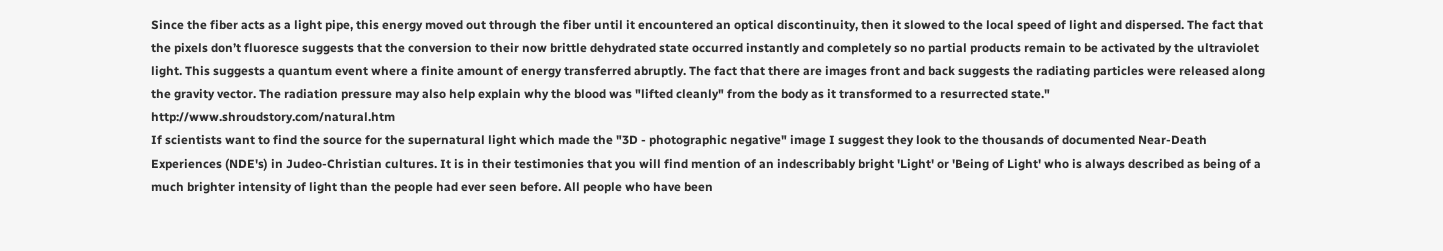Since the fiber acts as a light pipe, this energy moved out through the fiber until it encountered an optical discontinuity, then it slowed to the local speed of light and dispersed. The fact that the pixels don’t fluoresce suggests that the conversion to their now brittle dehydrated state occurred instantly and completely so no partial products remain to be activated by the ultraviolet light. This suggests a quantum event where a finite amount of energy transferred abruptly. The fact that there are images front and back suggests the radiating particles were released along the gravity vector. The radiation pressure may also help explain why the blood was "lifted cleanly" from the body as it transformed to a resurrected state." http://www.shroudstory.com/natural.htm
If scientists want to find the source for the supernatural light which made the "3D - photographic negative" image I suggest they look to the thousands of documented Near-Death Experiences (NDE's) in Judeo-Christian cultures. It is in their testimonies that you will find mention of an indescribably bright 'Light' or 'Being of Light' who is always described as being of a much brighter intensity of light than the people had ever seen before. All people who have been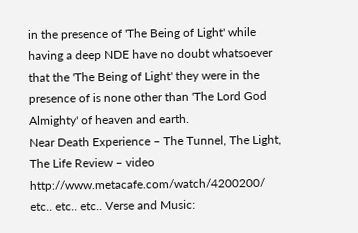in the presence of 'The Being of Light' while having a deep NDE have no doubt whatsoever that the 'The Being of Light' they were in the presence of is none other than 'The Lord God Almighty' of heaven and earth.
Near Death Experience – The Tunnel, The Light, The Life Review – video http://www.metacafe.com/watch/4200200/
etc.. etc.. etc.. Verse and Music: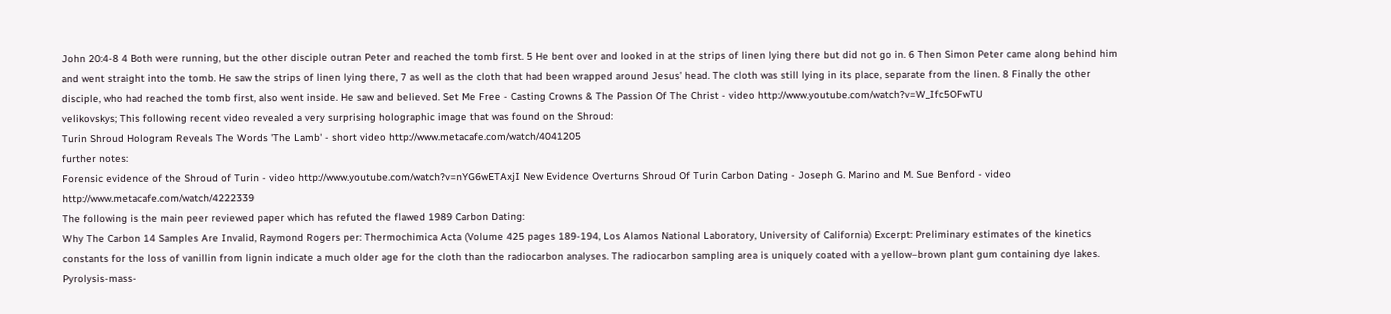John 20:4-8 4 Both were running, but the other disciple outran Peter and reached the tomb first. 5 He bent over and looked in at the strips of linen lying there but did not go in. 6 Then Simon Peter came along behind him and went straight into the tomb. He saw the strips of linen lying there, 7 as well as the cloth that had been wrapped around Jesus’ head. The cloth was still lying in its place, separate from the linen. 8 Finally the other disciple, who had reached the tomb first, also went inside. He saw and believed. Set Me Free - Casting Crowns & The Passion Of The Christ - video http://www.youtube.com/watch?v=W_Ifc5OFwTU
velikovskys; This following recent video revealed a very surprising holographic image that was found on the Shroud:
Turin Shroud Hologram Reveals The Words 'The Lamb' - short video http://www.metacafe.com/watch/4041205
further notes:
Forensic evidence of the Shroud of Turin - video http://www.youtube.com/watch?v=nYG6wETAxjI New Evidence Overturns Shroud Of Turin Carbon Dating - Joseph G. Marino and M. Sue Benford - video http://www.metacafe.com/watch/4222339
The following is the main peer reviewed paper which has refuted the flawed 1989 Carbon Dating:
Why The Carbon 14 Samples Are Invalid, Raymond Rogers per: Thermochimica Acta (Volume 425 pages 189-194, Los Alamos National Laboratory, University of California) Excerpt: Preliminary estimates of the kinetics constants for the loss of vanillin from lignin indicate a much older age for the cloth than the radiocarbon analyses. The radiocarbon sampling area is uniquely coated with a yellow–brown plant gum containing dye lakes. Pyrolysis-mass-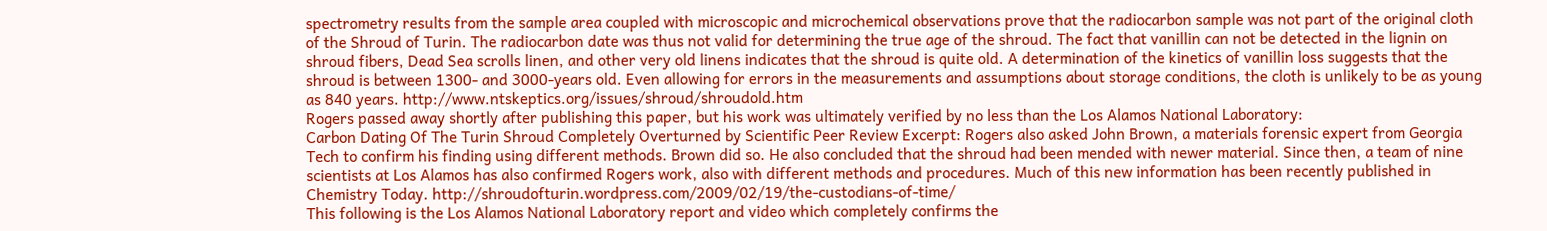spectrometry results from the sample area coupled with microscopic and microchemical observations prove that the radiocarbon sample was not part of the original cloth of the Shroud of Turin. The radiocarbon date was thus not valid for determining the true age of the shroud. The fact that vanillin can not be detected in the lignin on shroud fibers, Dead Sea scrolls linen, and other very old linens indicates that the shroud is quite old. A determination of the kinetics of vanillin loss suggests that the shroud is between 1300- and 3000-years old. Even allowing for errors in the measurements and assumptions about storage conditions, the cloth is unlikely to be as young as 840 years. http://www.ntskeptics.org/issues/shroud/shroudold.htm
Rogers passed away shortly after publishing this paper, but his work was ultimately verified by no less than the Los Alamos National Laboratory:
Carbon Dating Of The Turin Shroud Completely Overturned by Scientific Peer Review Excerpt: Rogers also asked John Brown, a materials forensic expert from Georgia Tech to confirm his finding using different methods. Brown did so. He also concluded that the shroud had been mended with newer material. Since then, a team of nine scientists at Los Alamos has also confirmed Rogers work, also with different methods and procedures. Much of this new information has been recently published in Chemistry Today. http://shroudofturin.wordpress.com/2009/02/19/the-custodians-of-time/
This following is the Los Alamos National Laboratory report and video which completely confirms the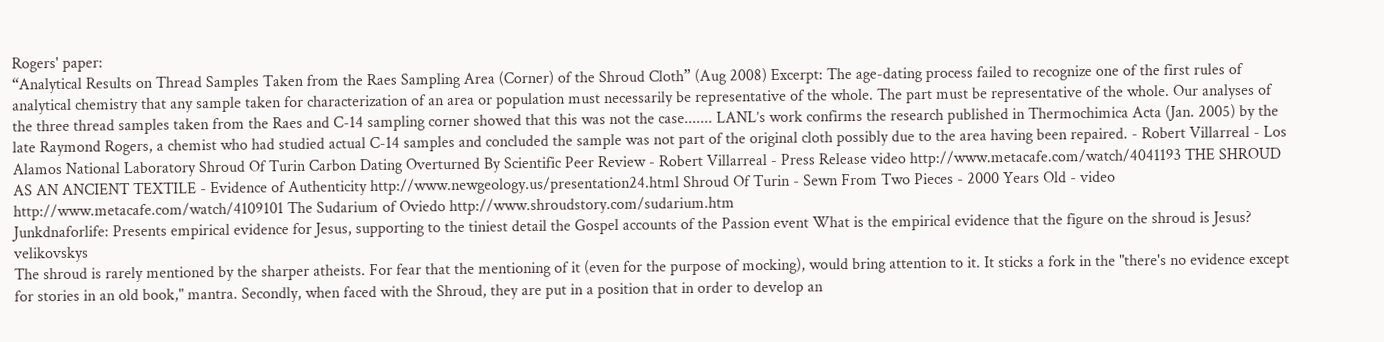Rogers' paper:
“Analytical Results on Thread Samples Taken from the Raes Sampling Area (Corner) of the Shroud Cloth” (Aug 2008) Excerpt: The age-dating process failed to recognize one of the first rules of analytical chemistry that any sample taken for characterization of an area or population must necessarily be representative of the whole. The part must be representative of the whole. Our analyses of the three thread samples taken from the Raes and C-14 sampling corner showed that this was not the case....... LANL’s work confirms the research published in Thermochimica Acta (Jan. 2005) by the late Raymond Rogers, a chemist who had studied actual C-14 samples and concluded the sample was not part of the original cloth possibly due to the area having been repaired. - Robert Villarreal - Los Alamos National Laboratory Shroud Of Turin Carbon Dating Overturned By Scientific Peer Review - Robert Villarreal - Press Release video http://www.metacafe.com/watch/4041193 THE SHROUD AS AN ANCIENT TEXTILE - Evidence of Authenticity http://www.newgeology.us/presentation24.html Shroud Of Turin - Sewn From Two Pieces - 2000 Years Old - video http://www.metacafe.com/watch/4109101 The Sudarium of Oviedo http://www.shroudstory.com/sudarium.htm
Junkdnaforlife: Presents empirical evidence for Jesus, supporting to the tiniest detail the Gospel accounts of the Passion event What is the empirical evidence that the figure on the shroud is Jesus? velikovskys
The shroud is rarely mentioned by the sharper atheists. For fear that the mentioning of it (even for the purpose of mocking), would bring attention to it. It sticks a fork in the "there's no evidence except for stories in an old book," mantra. Secondly, when faced with the Shroud, they are put in a position that in order to develop an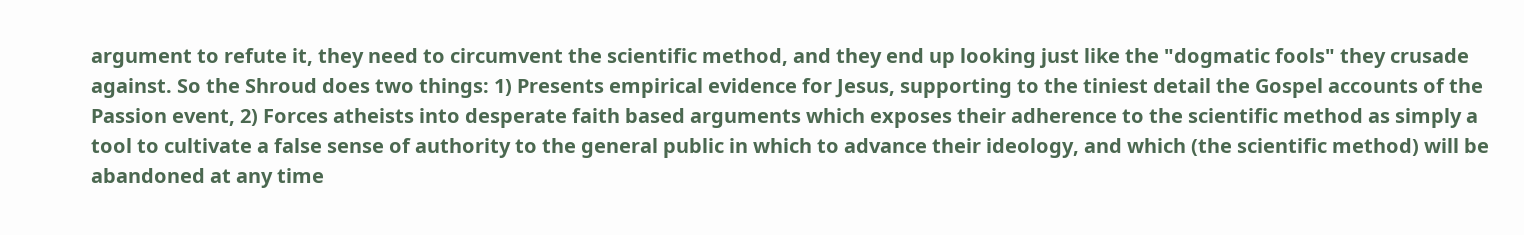argument to refute it, they need to circumvent the scientific method, and they end up looking just like the "dogmatic fools" they crusade against. So the Shroud does two things: 1) Presents empirical evidence for Jesus, supporting to the tiniest detail the Gospel accounts of the Passion event, 2) Forces atheists into desperate faith based arguments which exposes their adherence to the scientific method as simply a tool to cultivate a false sense of authority to the general public in which to advance their ideology, and which (the scientific method) will be abandoned at any time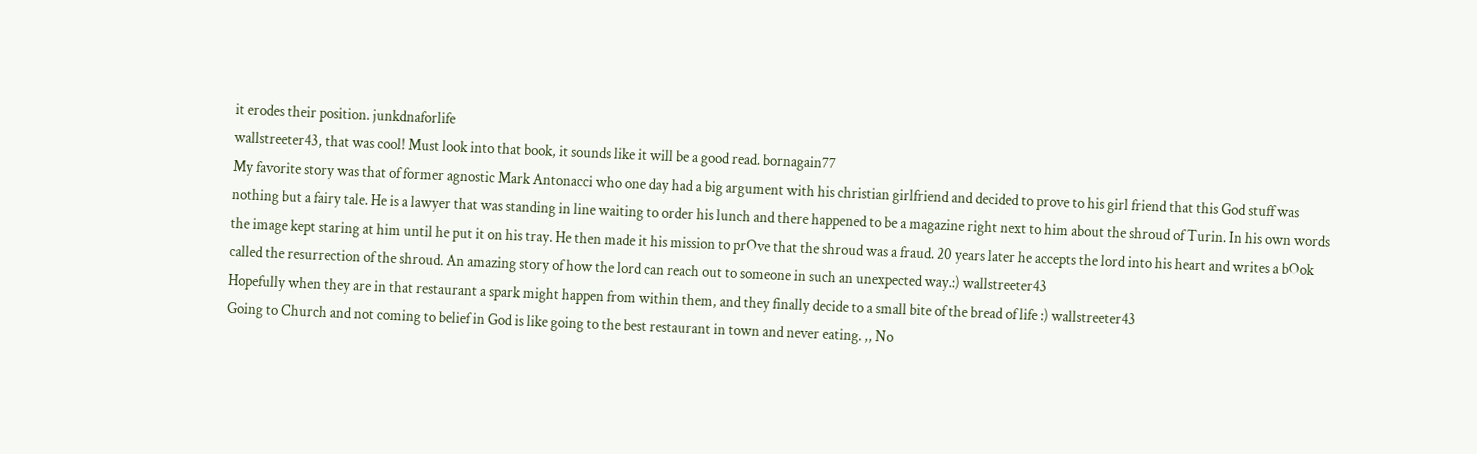it erodes their position. junkdnaforlife
wallstreeter43, that was cool! Must look into that book, it sounds like it will be a good read. bornagain77
My favorite story was that of former agnostic Mark Antonacci who one day had a big argument with his christian girlfriend and decided to prove to his girl friend that this God stuff was nothing but a fairy tale. He is a lawyer that was standing in line waiting to order his lunch and there happened to be a magazine right next to him about the shroud of Turin. In his own words the image kept staring at him until he put it on his tray. He then made it his mission to prOve that the shroud was a fraud. 20 years later he accepts the lord into his heart and writes a bOok called the resurrection of the shroud. An amazing story of how the lord can reach out to someone in such an unexpected way.:) wallstreeter43
Hopefully when they are in that restaurant a spark might happen from within them, and they finally decide to a small bite of the bread of life :) wallstreeter43
Going to Church and not coming to belief in God is like going to the best restaurant in town and never eating. ,, No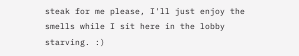steak for me please, I'll just enjoy the smells while I sit here in the lobby starving. :)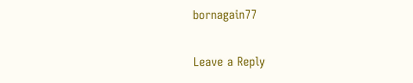bornagain77

Leave a Reply